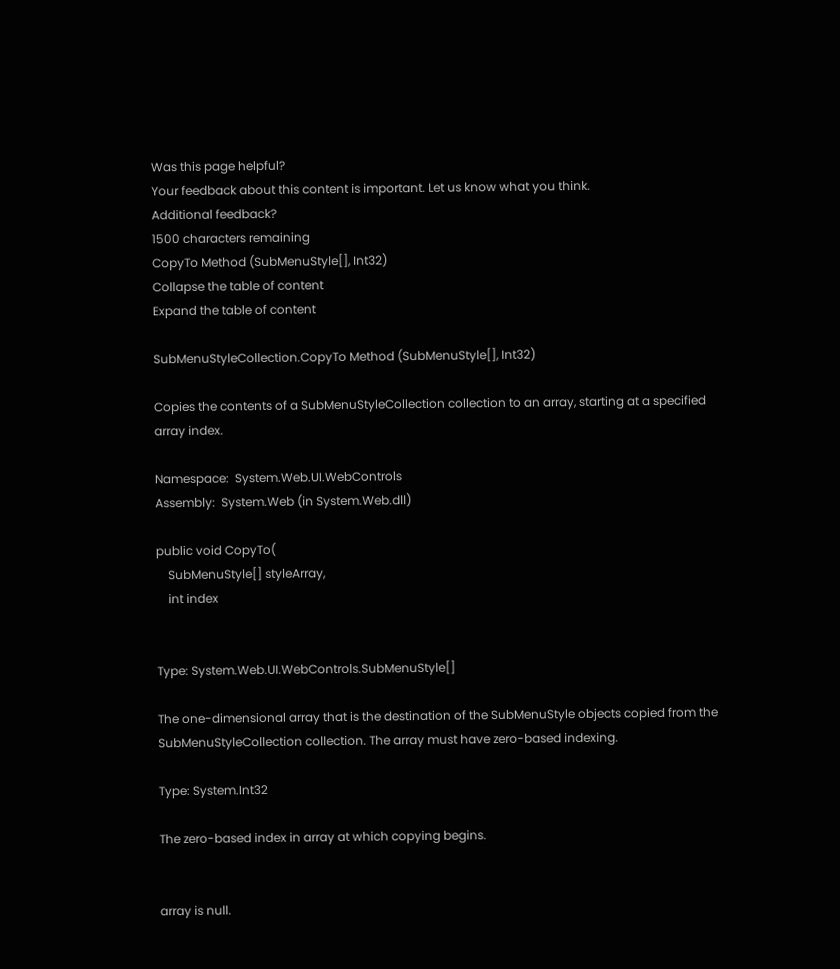Was this page helpful?
Your feedback about this content is important. Let us know what you think.
Additional feedback?
1500 characters remaining
CopyTo Method (SubMenuStyle[], Int32)
Collapse the table of content
Expand the table of content

SubMenuStyleCollection.CopyTo Method (SubMenuStyle[], Int32)

Copies the contents of a SubMenuStyleCollection collection to an array, starting at a specified array index.

Namespace:  System.Web.UI.WebControls
Assembly:  System.Web (in System.Web.dll)

public void CopyTo(
    SubMenuStyle[] styleArray,
    int index


Type: System.Web.UI.WebControls.SubMenuStyle[]

The one-dimensional array that is the destination of the SubMenuStyle objects copied from the SubMenuStyleCollection collection. The array must have zero-based indexing.

Type: System.Int32

The zero-based index in array at which copying begins.


array is null.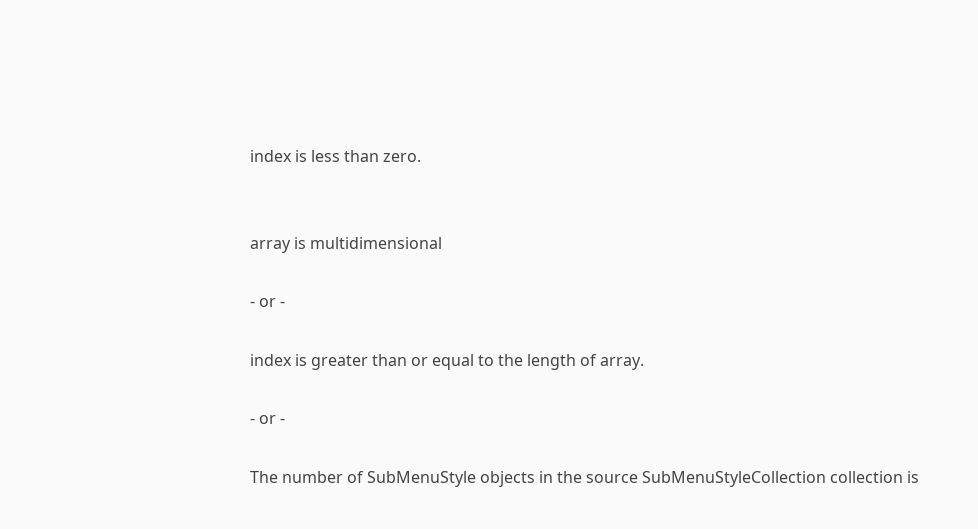index is less than zero.


array is multidimensional

- or -

index is greater than or equal to the length of array.

- or -

The number of SubMenuStyle objects in the source SubMenuStyleCollection collection is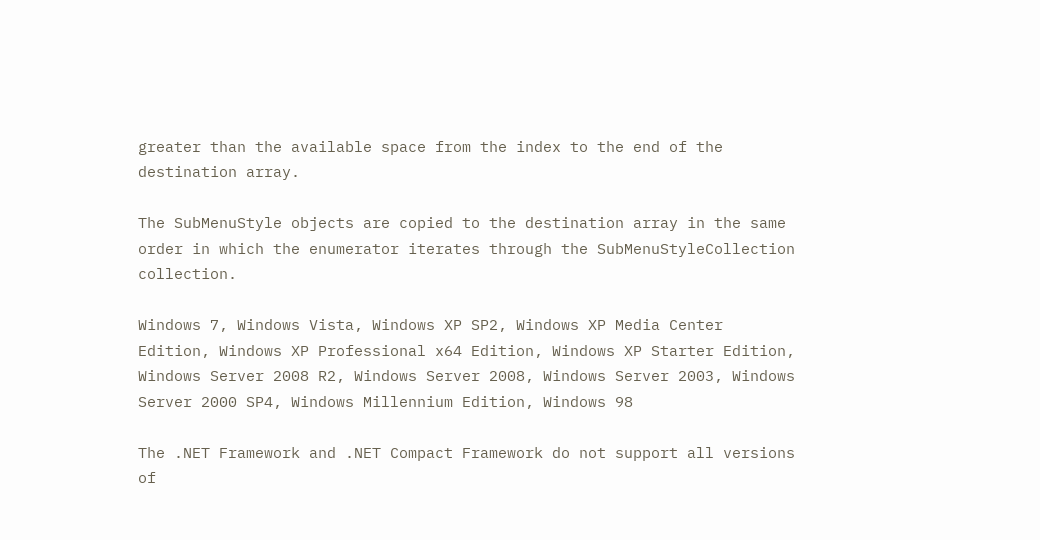greater than the available space from the index to the end of the destination array.

The SubMenuStyle objects are copied to the destination array in the same order in which the enumerator iterates through the SubMenuStyleCollection collection.

Windows 7, Windows Vista, Windows XP SP2, Windows XP Media Center Edition, Windows XP Professional x64 Edition, Windows XP Starter Edition, Windows Server 2008 R2, Windows Server 2008, Windows Server 2003, Windows Server 2000 SP4, Windows Millennium Edition, Windows 98

The .NET Framework and .NET Compact Framework do not support all versions of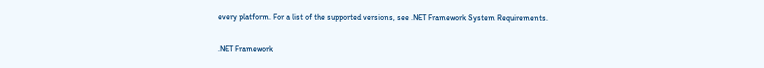every platform. For a list of the supported versions, see .NET Framework System Requirements.

.NET Framework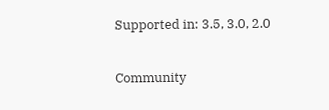Supported in: 3.5, 3.0, 2.0

Community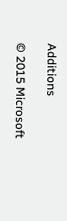Additions

© 2015 Microsoft